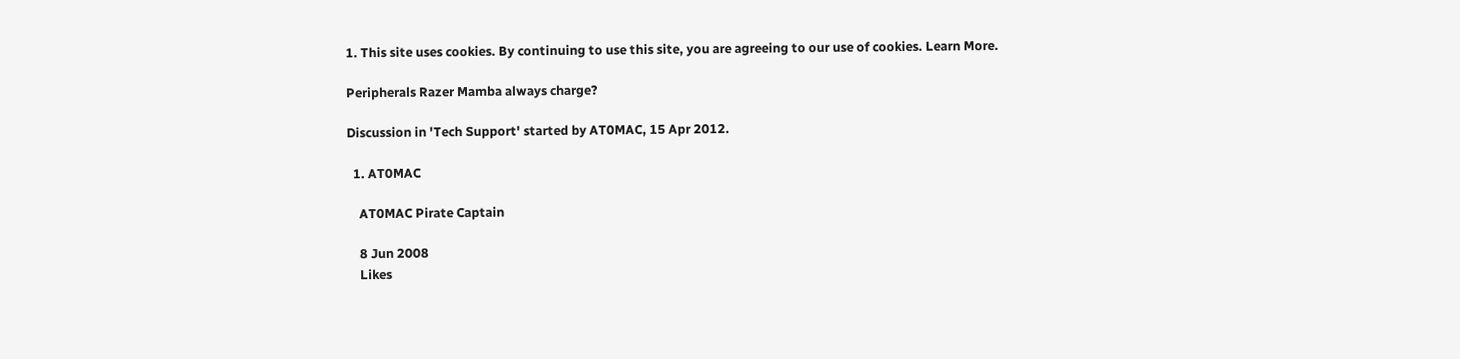1. This site uses cookies. By continuing to use this site, you are agreeing to our use of cookies. Learn More.

Peripherals Razer Mamba always charge?

Discussion in 'Tech Support' started by AT0MAC, 15 Apr 2012.

  1. AT0MAC

    AT0MAC Pirate Captain

    8 Jun 2008
    Likes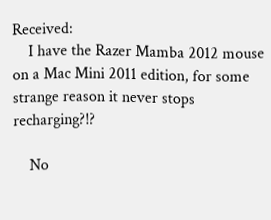Received:
    I have the Razer Mamba 2012 mouse on a Mac Mini 2011 edition, for some strange reason it never stops recharging?!?

    No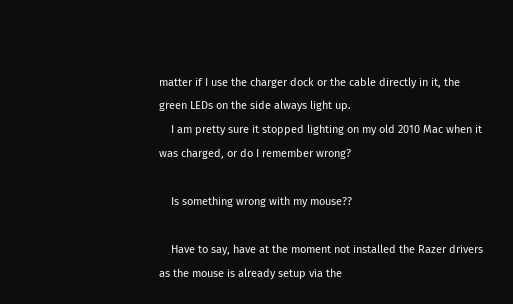matter if I use the charger dock or the cable directly in it, the green LEDs on the side always light up.
    I am pretty sure it stopped lighting on my old 2010 Mac when it was charged, or do I remember wrong?

    Is something wrong with my mouse??

    Have to say, have at the moment not installed the Razer drivers as the mouse is already setup via the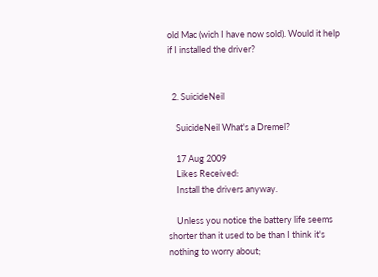old Mac (wich I have now sold). Would it help if I installed the driver?


  2. SuicideNeil

    SuicideNeil What's a Dremel?

    17 Aug 2009
    Likes Received:
    Install the drivers anyway.

    Unless you notice the battery life seems shorter than it used to be than I think it's nothing to worry about;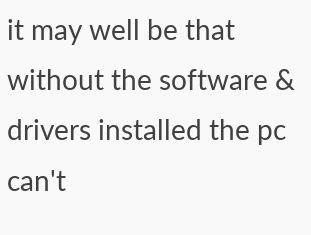it may well be that without the software & drivers installed the pc can't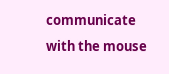communicate with the mouse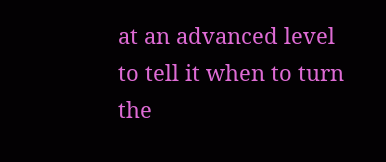at an advanced level to tell it when to turn the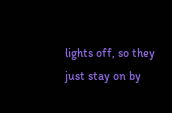lights off, so they just stay on by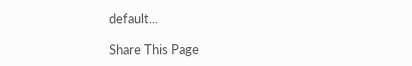default...

Share This Page